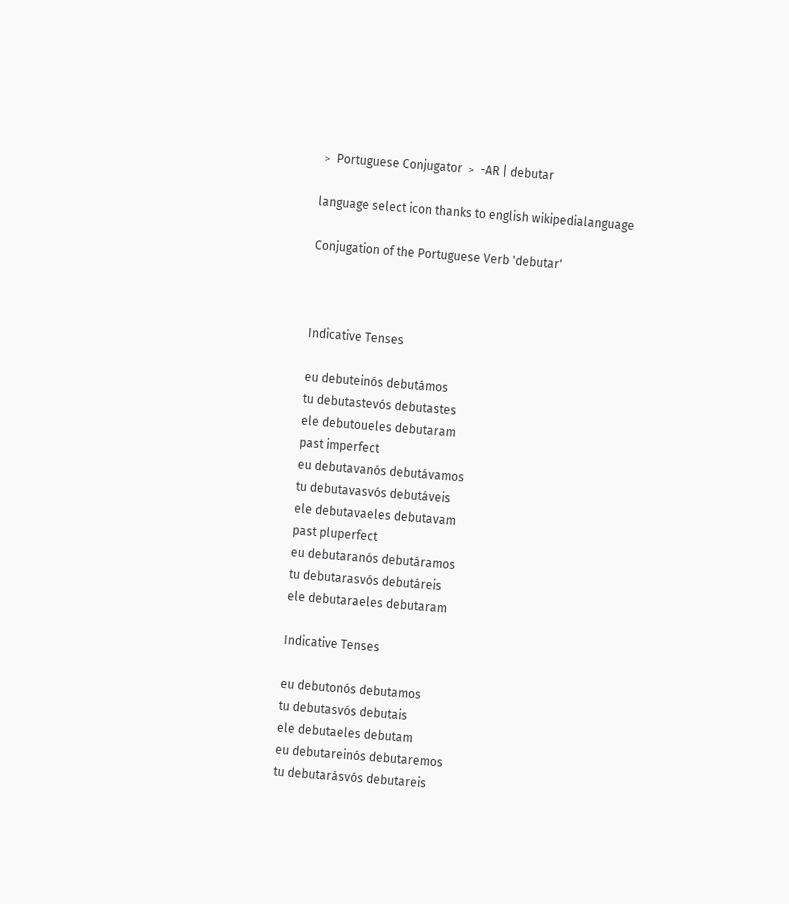﹥ Portuguese Conjugator ﹥ -AR | debutar

language select icon thanks to english wikipedialanguage

Conjugation of the Portuguese Verb 'debutar'



Indicative Tenses

eu debuteinós debutámos
tu debutastevós debutastes
ele debutoueles debutaram
past imperfect
eu debutavanós debutávamos
tu debutavasvós debutáveis
ele debutavaeles debutavam
past pluperfect
eu debutaranós debutáramos
tu debutarasvós debutáreis
ele debutaraeles debutaram

Indicative Tenses

eu debutonós debutamos
tu debutasvós debutais
ele debutaeles debutam
eu debutareinós debutaremos
tu debutarásvós debutareis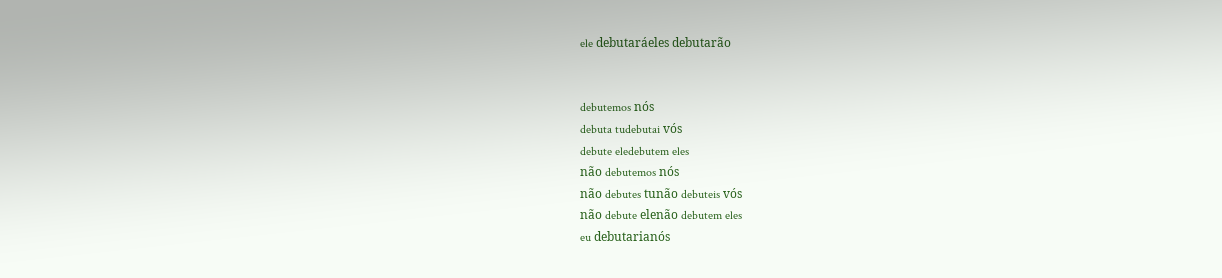ele debutaráeles debutarão


debutemos nós
debuta tudebutai vós
debute eledebutem eles
não debutemos nós
não debutes tunão debuteis vós
não debute elenão debutem eles
eu debutarianós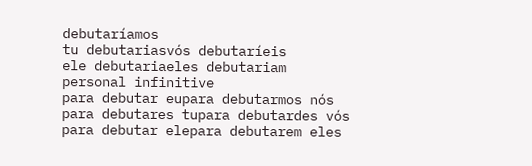debutaríamos
tu debutariasvós debutaríeis
ele debutariaeles debutariam
personal infinitive
para debutar eupara debutarmos nós
para debutares tupara debutardes vós
para debutar elepara debutarem eles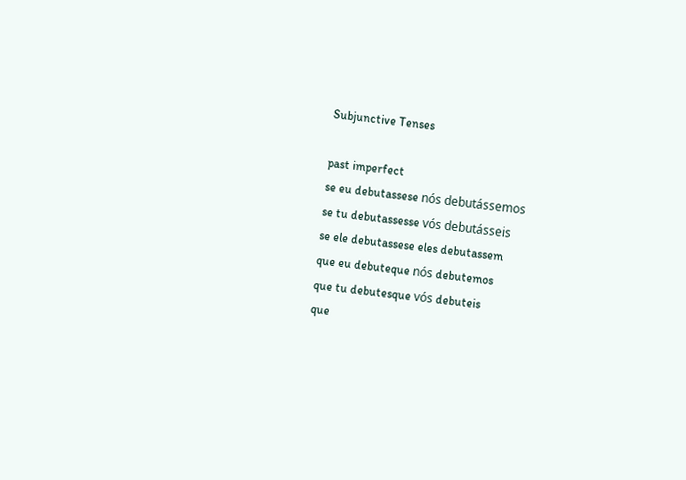Subjunctive Tenses

past imperfect
se eu debutassese nós debutássemos
se tu debutassesse vós debutásseis
se ele debutassese eles debutassem
que eu debuteque nós debutemos
que tu debutesque vós debuteis
que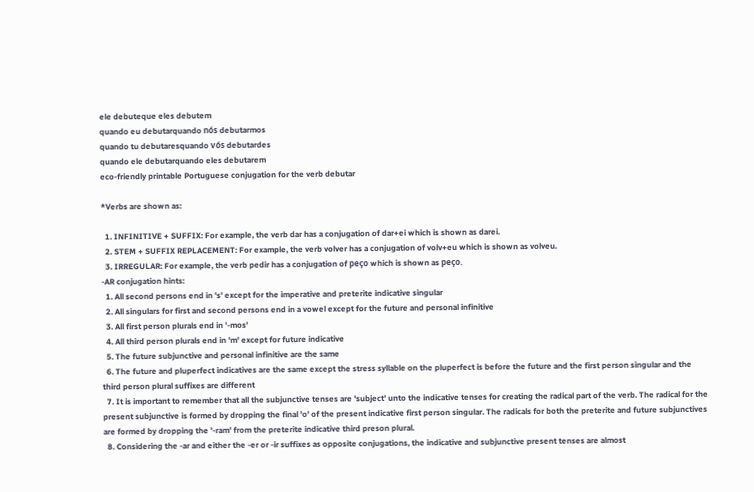ele debuteque eles debutem
quando eu debutarquando nós debutarmos
quando tu debutaresquando vós debutardes
quando ele debutarquando eles debutarem
eco-friendly printable Portuguese conjugation for the verb debutar

*Verbs are shown as:

  1. INFINITIVE + SUFFIX: For example, the verb dar has a conjugation of dar+ei which is shown as darei.
  2. STEM + SUFFIX REPLACEMENT: For example, the verb volver has a conjugation of volv+eu which is shown as volveu.
  3. IRREGULAR: For example, the verb pedir has a conjugation of peço which is shown as peço.
-AR conjugation hints:
  1. All second persons end in 's' except for the imperative and preterite indicative singular
  2. All singulars for first and second persons end in a vowel except for the future and personal infinitive
  3. All first person plurals end in '-mos'
  4. All third person plurals end in 'm' except for future indicative
  5. The future subjunctive and personal infinitive are the same
  6. The future and pluperfect indicatives are the same except the stress syllable on the pluperfect is before the future and the first person singular and the third person plural suffixes are different
  7. It is important to remember that all the subjunctive tenses are 'subject' unto the indicative tenses for creating the radical part of the verb. The radical for the present subjunctive is formed by dropping the final 'o' of the present indicative first person singular. The radicals for both the preterite and future subjunctives are formed by dropping the '-ram' from the preterite indicative third preson plural.
  8. Considering the -ar and either the -er or -ir suffixes as opposite conjugations, the indicative and subjunctive present tenses are almost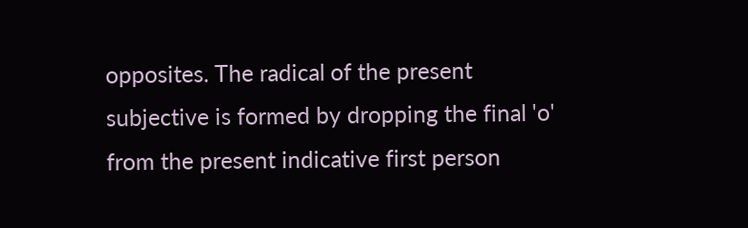opposites. The radical of the present subjective is formed by dropping the final 'o' from the present indicative first person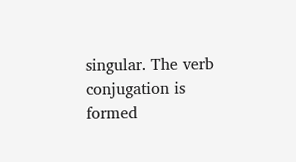singular. The verb conjugation is formed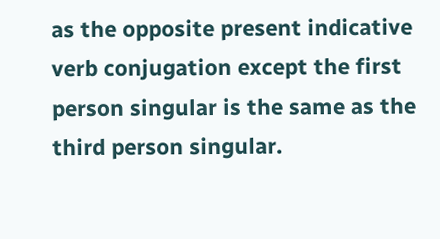as the opposite present indicative verb conjugation except the first person singular is the same as the third person singular.